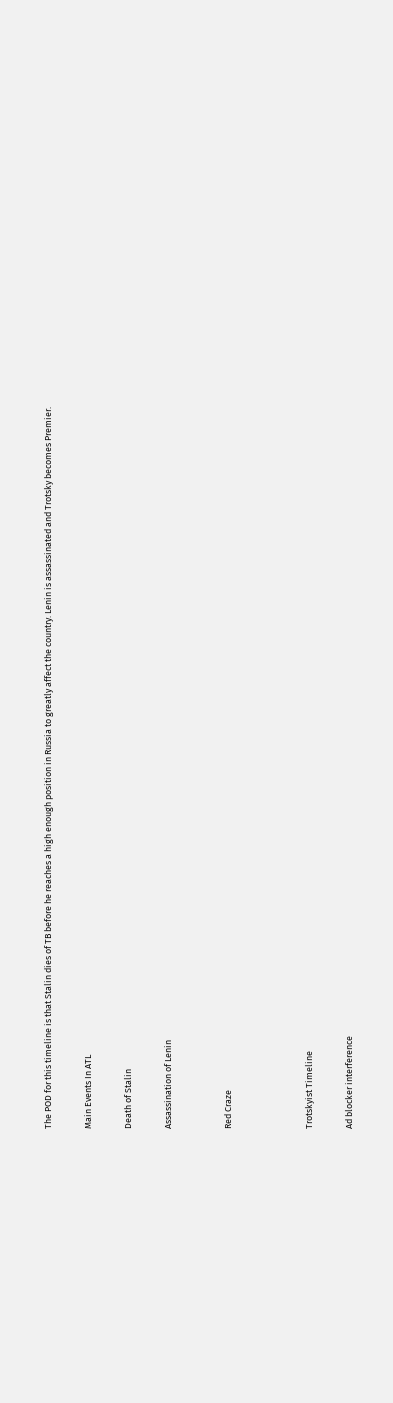The POD for this timeline is that Stalin dies of TB before he reaches a high enough position in Russia to greatly affect the country. Lenin is assassinated and Trotsky becomes Premier.

Main Events In ATL

Death of Stalin

Assassination of Lenin


Red Craze



Trotskyist Timeline

Ad blocker interference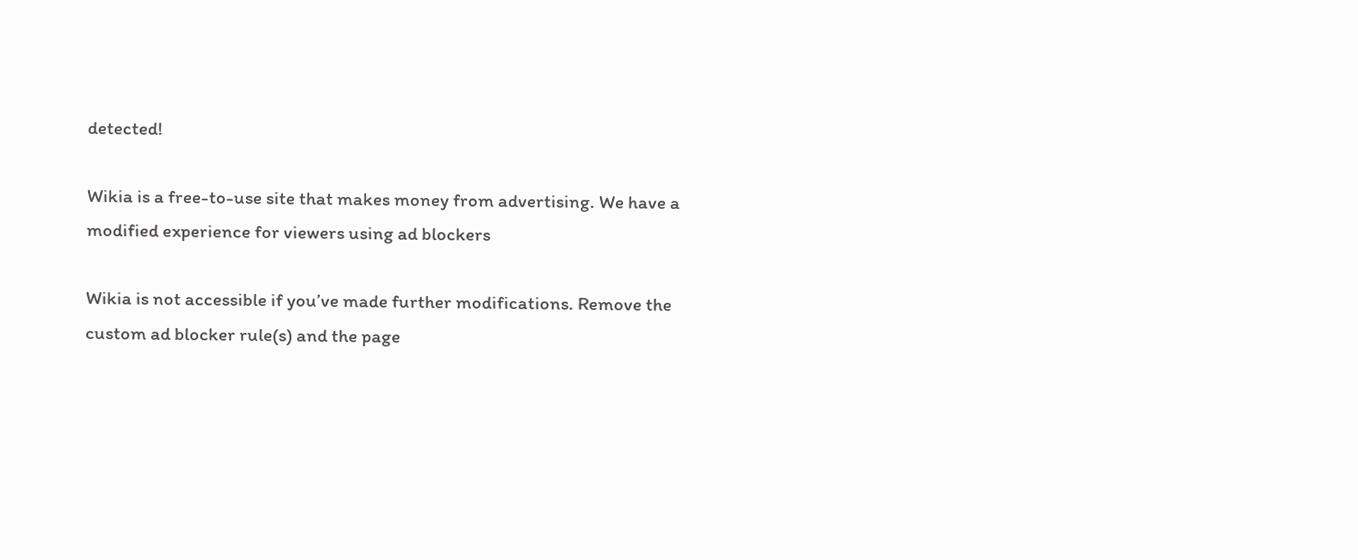detected!

Wikia is a free-to-use site that makes money from advertising. We have a modified experience for viewers using ad blockers

Wikia is not accessible if you’ve made further modifications. Remove the custom ad blocker rule(s) and the page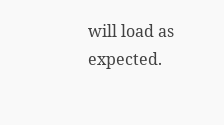will load as expected.